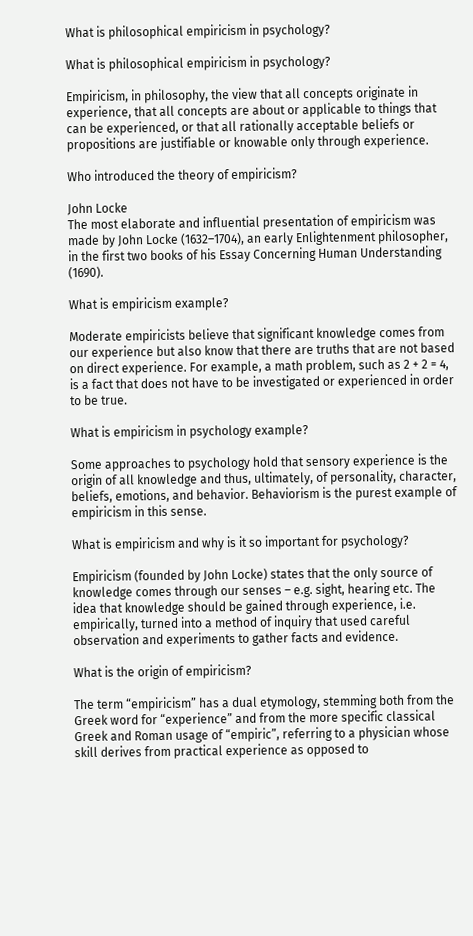What is philosophical empiricism in psychology?

What is philosophical empiricism in psychology?

Empiricism, in philosophy, the view that all concepts originate in experience, that all concepts are about or applicable to things that can be experienced, or that all rationally acceptable beliefs or propositions are justifiable or knowable only through experience.

Who introduced the theory of empiricism?

John Locke
The most elaborate and influential presentation of empiricism was made by John Locke (1632–1704), an early Enlightenment philosopher, in the first two books of his Essay Concerning Human Understanding (1690).

What is empiricism example?

Moderate empiricists believe that significant knowledge comes from our experience but also know that there are truths that are not based on direct experience. For example, a math problem, such as 2 + 2 = 4, is a fact that does not have to be investigated or experienced in order to be true.

What is empiricism in psychology example?

Some approaches to psychology hold that sensory experience is the origin of all knowledge and thus, ultimately, of personality, character, beliefs, emotions, and behavior. Behaviorism is the purest example of empiricism in this sense.

What is empiricism and why is it so important for psychology?

Empiricism (founded by John Locke) states that the only source of knowledge comes through our senses – e.g. sight, hearing etc. The idea that knowledge should be gained through experience, i.e. empirically, turned into a method of inquiry that used careful observation and experiments to gather facts and evidence.

What is the origin of empiricism?

The term “empiricism” has a dual etymology, stemming both from the Greek word for “experience” and from the more specific classical Greek and Roman usage of “empiric”, referring to a physician whose skill derives from practical experience as opposed to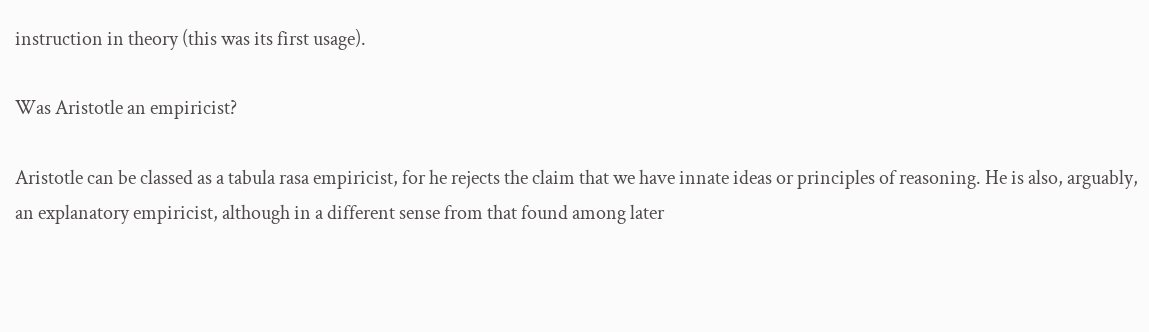instruction in theory (this was its first usage).

Was Aristotle an empiricist?

Aristotle can be classed as a tabula rasa empiricist, for he rejects the claim that we have innate ideas or principles of reasoning. He is also, arguably, an explanatory empiricist, although in a different sense from that found among later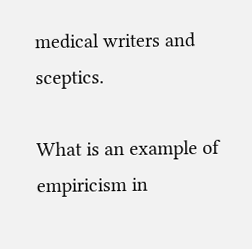medical writers and sceptics.

What is an example of empiricism in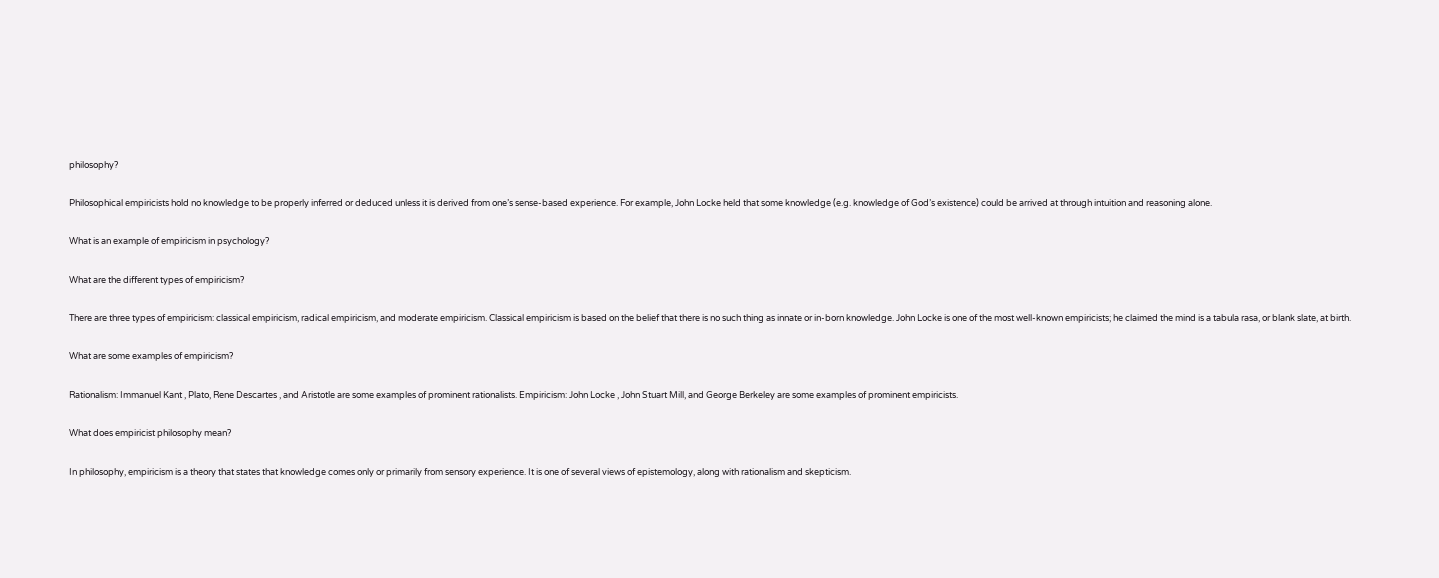philosophy?

Philosophical empiricists hold no knowledge to be properly inferred or deduced unless it is derived from one’s sense-based experience. For example, John Locke held that some knowledge (e.g. knowledge of God’s existence) could be arrived at through intuition and reasoning alone.

What is an example of empiricism in psychology?

What are the different types of empiricism?

There are three types of empiricism: classical empiricism, radical empiricism, and moderate empiricism. Classical empiricism is based on the belief that there is no such thing as innate or in-born knowledge. John Locke is one of the most well-known empiricists; he claimed the mind is a tabula rasa, or blank slate, at birth.

What are some examples of empiricism?

Rationalism: Immanuel Kant , Plato, Rene Descartes , and Aristotle are some examples of prominent rationalists. Empiricism: John Locke , John Stuart Mill, and George Berkeley are some examples of prominent empiricists.

What does empiricist philosophy mean?

In philosophy, empiricism is a theory that states that knowledge comes only or primarily from sensory experience. It is one of several views of epistemology, along with rationalism and skepticism.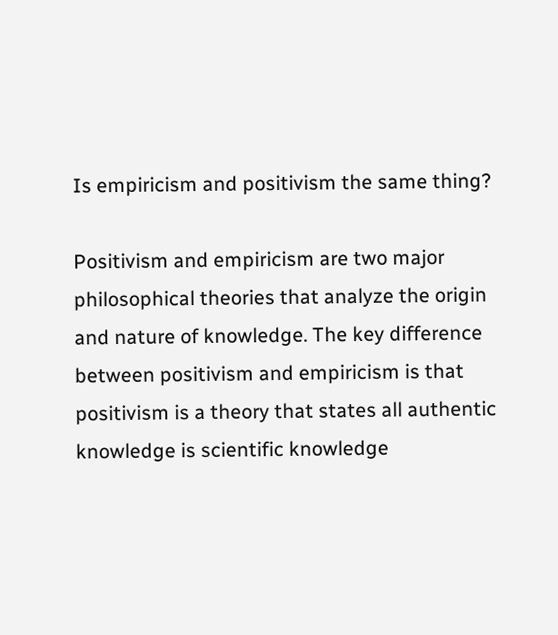Is empiricism and positivism the same thing?

Positivism and empiricism are two major philosophical theories that analyze the origin and nature of knowledge. The key difference between positivism and empiricism is that positivism is a theory that states all authentic knowledge is scientific knowledge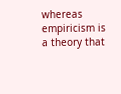whereas empiricism is a theory that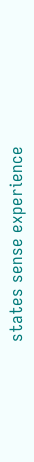states sense experience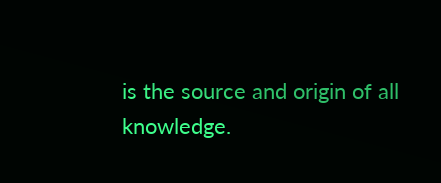is the source and origin of all knowledge.